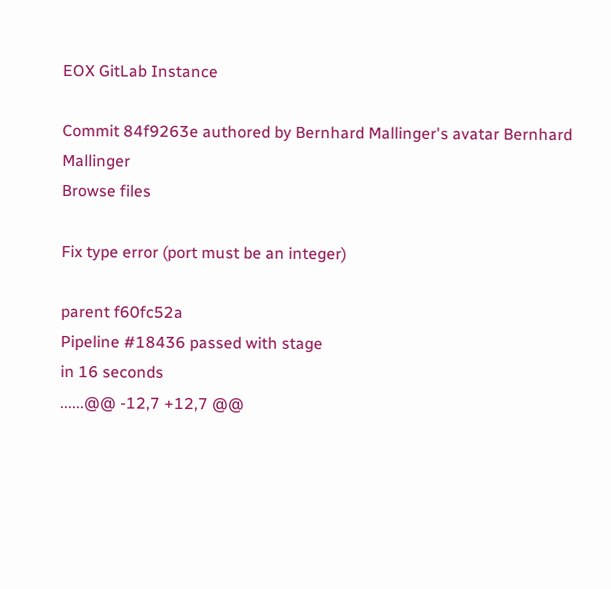EOX GitLab Instance

Commit 84f9263e authored by Bernhard Mallinger's avatar Bernhard Mallinger
Browse files

Fix type error (port must be an integer)

parent f60fc52a
Pipeline #18436 passed with stage
in 16 seconds
......@@ -12,7 +12,7 @@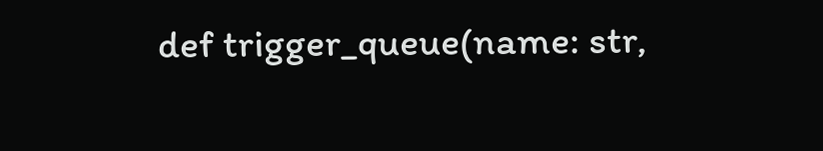def trigger_queue(name: str,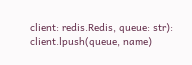client: redis.Redis, queue: str):
client.lpush(queue, name)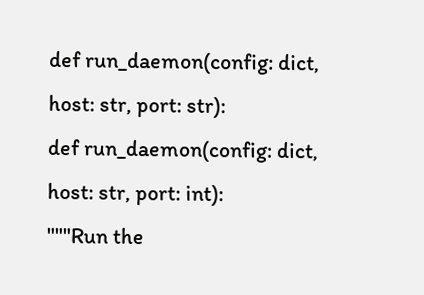def run_daemon(config: dict, host: str, port: str):
def run_daemon(config: dict, host: str, port: int):
"""Run the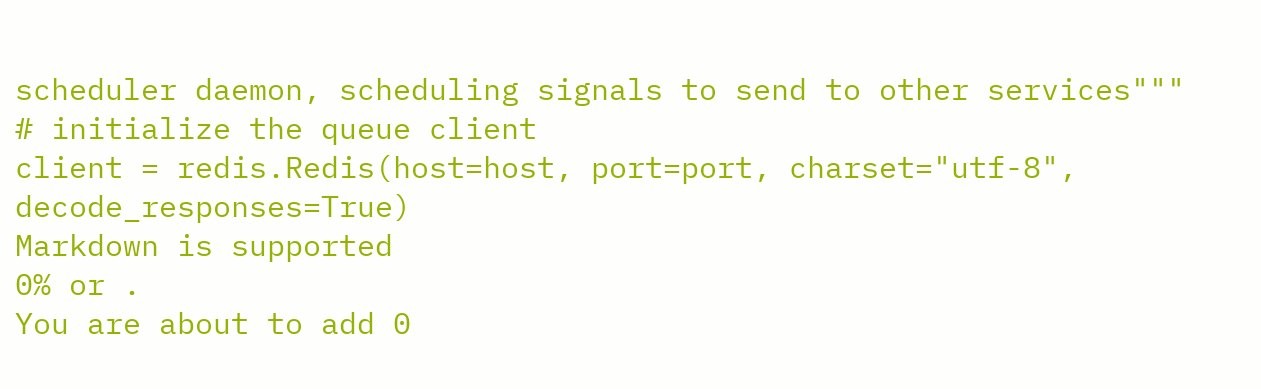scheduler daemon, scheduling signals to send to other services"""
# initialize the queue client
client = redis.Redis(host=host, port=port, charset="utf-8", decode_responses=True)
Markdown is supported
0% or .
You are about to add 0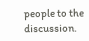people to the discussion.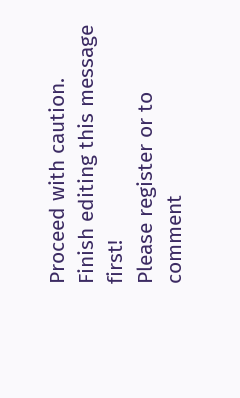Proceed with caution.
Finish editing this message first!
Please register or to comment